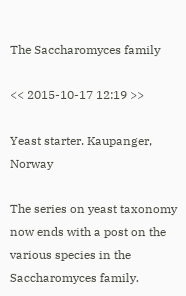The Saccharomyces family

<< 2015-10-17 12:19 >>

Yeast starter. Kaupanger, Norway

The series on yeast taxonomy now ends with a post on the various species in the Saccharomyces family.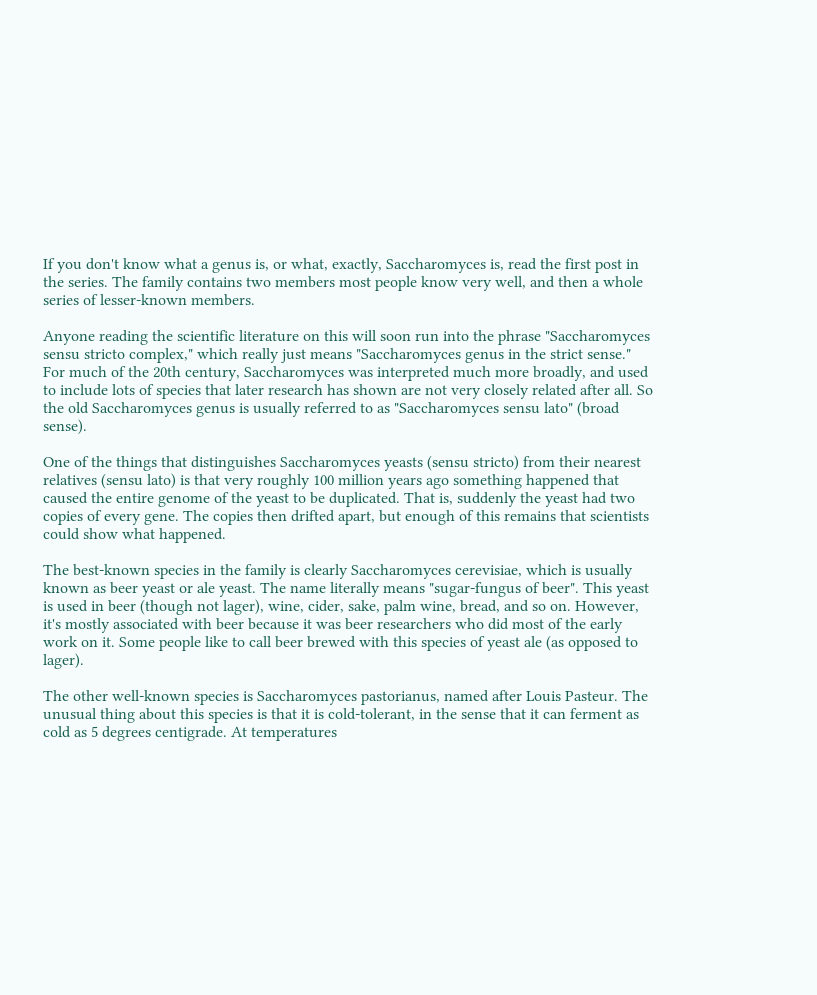If you don't know what a genus is, or what, exactly, Saccharomyces is, read the first post in the series. The family contains two members most people know very well, and then a whole series of lesser-known members.

Anyone reading the scientific literature on this will soon run into the phrase "Saccharomyces sensu stricto complex," which really just means "Saccharomyces genus in the strict sense." For much of the 20th century, Saccharomyces was interpreted much more broadly, and used to include lots of species that later research has shown are not very closely related after all. So the old Saccharomyces genus is usually referred to as "Saccharomyces sensu lato" (broad sense).

One of the things that distinguishes Saccharomyces yeasts (sensu stricto) from their nearest relatives (sensu lato) is that very roughly 100 million years ago something happened that caused the entire genome of the yeast to be duplicated. That is, suddenly the yeast had two copies of every gene. The copies then drifted apart, but enough of this remains that scientists could show what happened.

The best-known species in the family is clearly Saccharomyces cerevisiae, which is usually known as beer yeast or ale yeast. The name literally means "sugar-fungus of beer". This yeast is used in beer (though not lager), wine, cider, sake, palm wine, bread, and so on. However, it's mostly associated with beer because it was beer researchers who did most of the early work on it. Some people like to call beer brewed with this species of yeast ale (as opposed to lager).

The other well-known species is Saccharomyces pastorianus, named after Louis Pasteur. The unusual thing about this species is that it is cold-tolerant, in the sense that it can ferment as cold as 5 degrees centigrade. At temperatures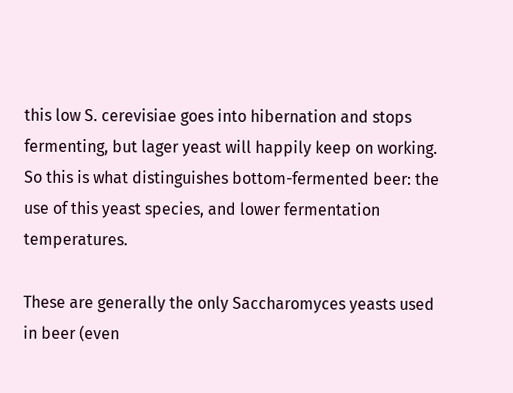this low S. cerevisiae goes into hibernation and stops fermenting, but lager yeast will happily keep on working. So this is what distinguishes bottom-fermented beer: the use of this yeast species, and lower fermentation temperatures.

These are generally the only Saccharomyces yeasts used in beer (even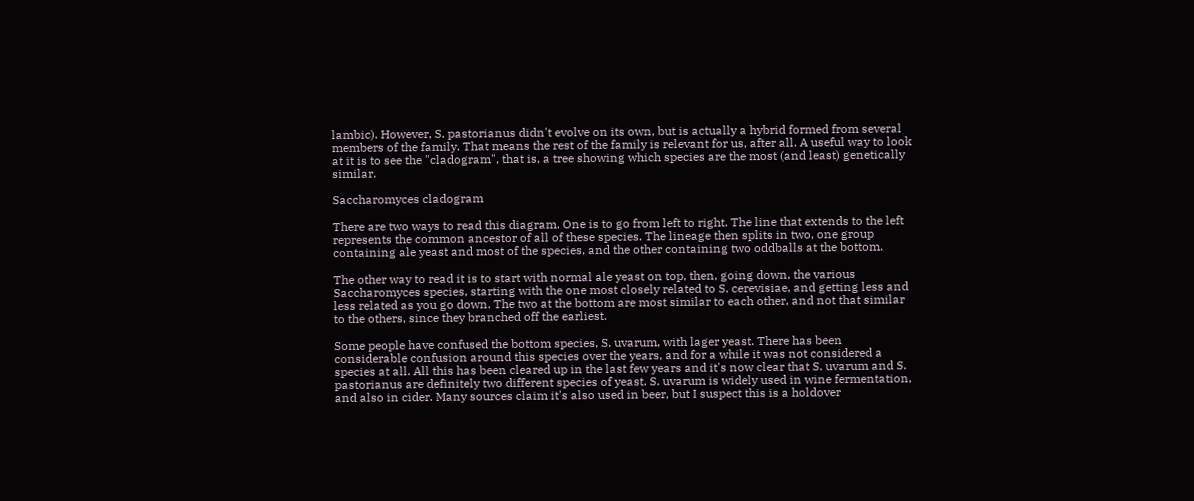lambic). However, S. pastorianus didn't evolve on its own, but is actually a hybrid formed from several members of the family. That means the rest of the family is relevant for us, after all. A useful way to look at it is to see the "cladogram", that is, a tree showing which species are the most (and least) genetically similar.

Saccharomyces cladogram

There are two ways to read this diagram. One is to go from left to right. The line that extends to the left represents the common ancestor of all of these species. The lineage then splits in two, one group containing ale yeast and most of the species, and the other containing two oddballs at the bottom.

The other way to read it is to start with normal ale yeast on top, then, going down, the various Saccharomyces species, starting with the one most closely related to S. cerevisiae, and getting less and less related as you go down. The two at the bottom are most similar to each other, and not that similar to the others, since they branched off the earliest.

Some people have confused the bottom species, S. uvarum, with lager yeast. There has been considerable confusion around this species over the years, and for a while it was not considered a species at all. All this has been cleared up in the last few years and it's now clear that S. uvarum and S. pastorianus are definitely two different species of yeast. S. uvarum is widely used in wine fermentation, and also in cider. Many sources claim it's also used in beer, but I suspect this is a holdover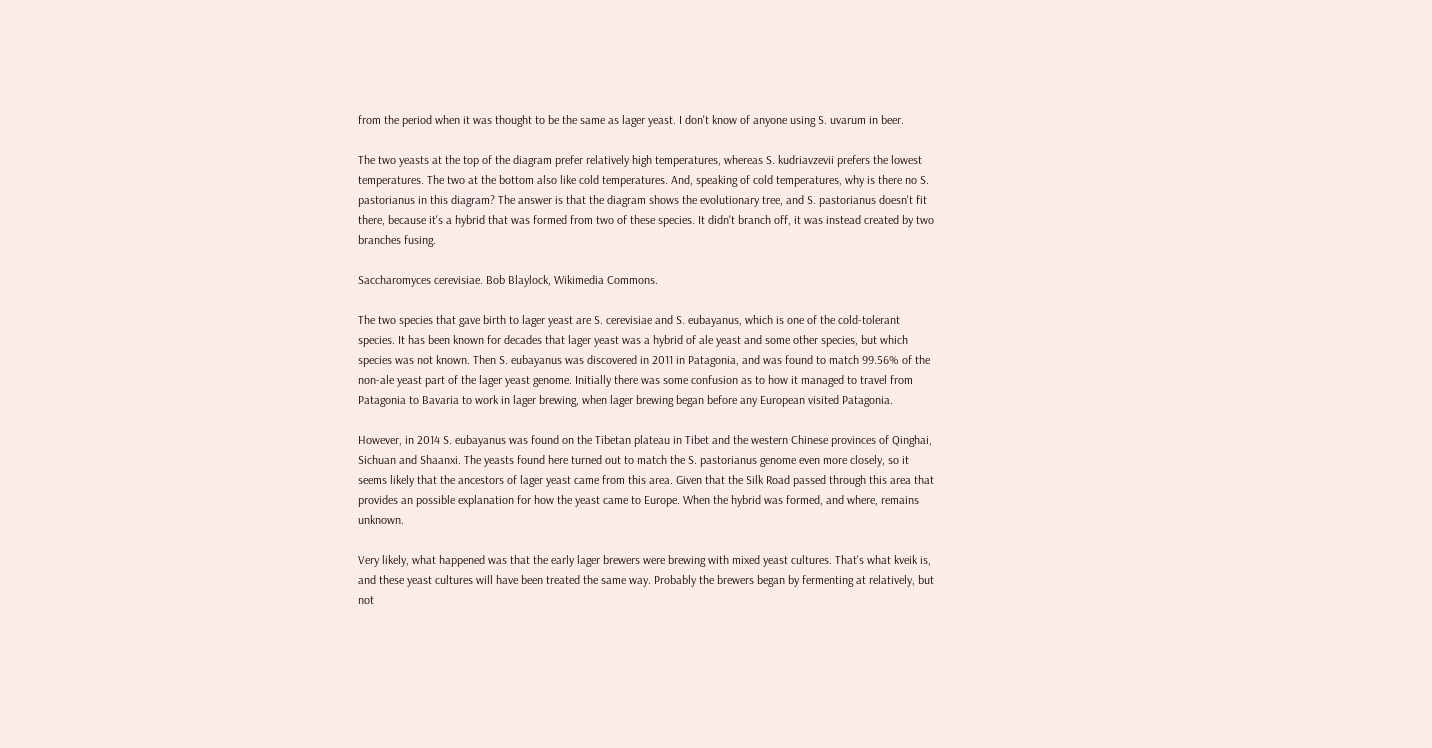from the period when it was thought to be the same as lager yeast. I don't know of anyone using S. uvarum in beer.

The two yeasts at the top of the diagram prefer relatively high temperatures, whereas S. kudriavzevii prefers the lowest temperatures. The two at the bottom also like cold temperatures. And, speaking of cold temperatures, why is there no S. pastorianus in this diagram? The answer is that the diagram shows the evolutionary tree, and S. pastorianus doesn't fit there, because it's a hybrid that was formed from two of these species. It didn't branch off, it was instead created by two branches fusing.

Saccharomyces cerevisiae. Bob Blaylock, Wikimedia Commons.

The two species that gave birth to lager yeast are S. cerevisiae and S. eubayanus, which is one of the cold-tolerant species. It has been known for decades that lager yeast was a hybrid of ale yeast and some other species, but which species was not known. Then S. eubayanus was discovered in 2011 in Patagonia, and was found to match 99.56% of the non-ale yeast part of the lager yeast genome. Initially there was some confusion as to how it managed to travel from Patagonia to Bavaria to work in lager brewing, when lager brewing began before any European visited Patagonia.

However, in 2014 S. eubayanus was found on the Tibetan plateau in Tibet and the western Chinese provinces of Qinghai, Sichuan and Shaanxi. The yeasts found here turned out to match the S. pastorianus genome even more closely, so it seems likely that the ancestors of lager yeast came from this area. Given that the Silk Road passed through this area that provides an possible explanation for how the yeast came to Europe. When the hybrid was formed, and where, remains unknown.

Very likely, what happened was that the early lager brewers were brewing with mixed yeast cultures. That's what kveik is, and these yeast cultures will have been treated the same way. Probably the brewers began by fermenting at relatively, but not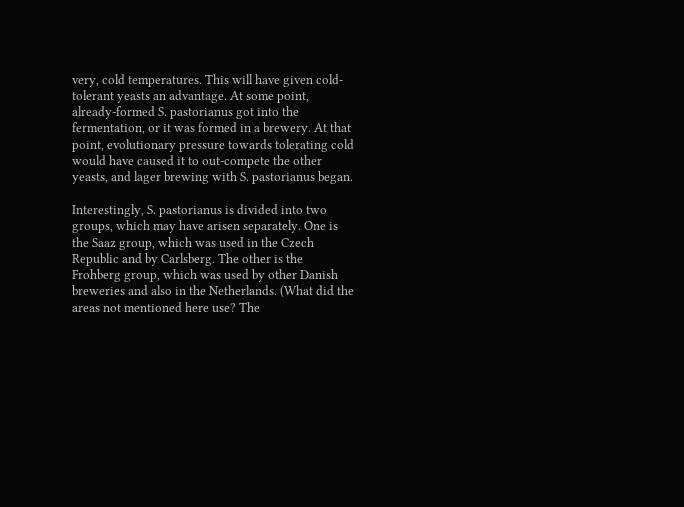very, cold temperatures. This will have given cold-tolerant yeasts an advantage. At some point, already-formed S. pastorianus got into the fermentation, or it was formed in a brewery. At that point, evolutionary pressure towards tolerating cold would have caused it to out-compete the other yeasts, and lager brewing with S. pastorianus began.

Interestingly, S. pastorianus is divided into two groups, which may have arisen separately. One is the Saaz group, which was used in the Czech Republic and by Carlsberg. The other is the Frohberg group, which was used by other Danish breweries and also in the Netherlands. (What did the areas not mentioned here use? The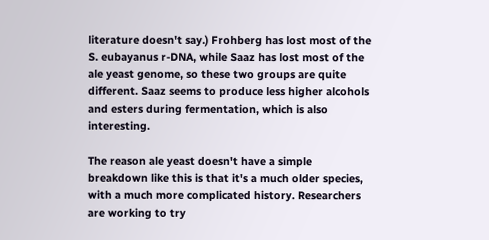literature doesn't say.) Frohberg has lost most of the S. eubayanus r-DNA, while Saaz has lost most of the ale yeast genome, so these two groups are quite different. Saaz seems to produce less higher alcohols and esters during fermentation, which is also interesting.

The reason ale yeast doesn't have a simple breakdown like this is that it's a much older species, with a much more complicated history. Researchers are working to try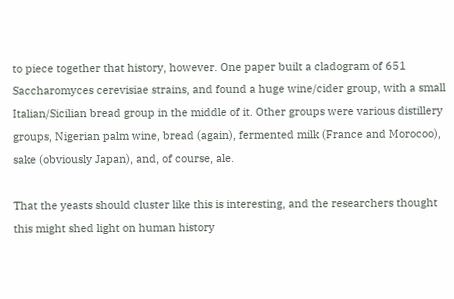to piece together that history, however. One paper built a cladogram of 651 Saccharomyces cerevisiae strains, and found a huge wine/cider group, with a small Italian/Sicilian bread group in the middle of it. Other groups were various distillery groups, Nigerian palm wine, bread (again), fermented milk (France and Morocoo), sake (obviously Japan), and, of course, ale.

That the yeasts should cluster like this is interesting, and the researchers thought this might shed light on human history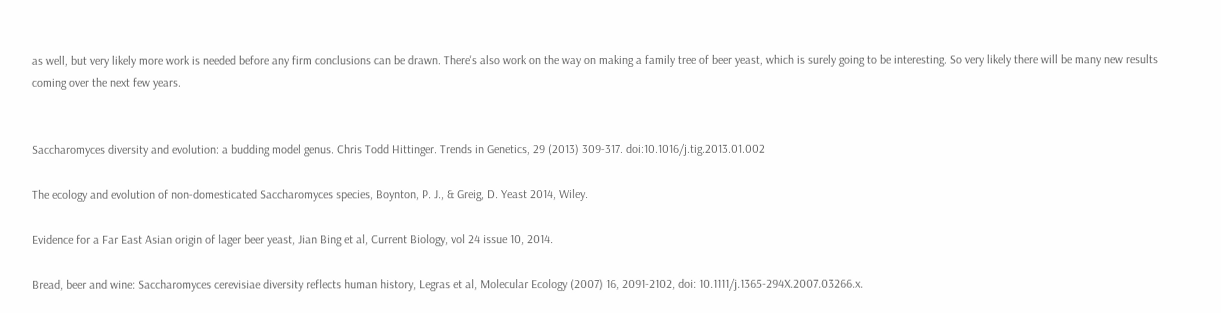as well, but very likely more work is needed before any firm conclusions can be drawn. There's also work on the way on making a family tree of beer yeast, which is surely going to be interesting. So very likely there will be many new results coming over the next few years.


Saccharomyces diversity and evolution: a budding model genus. Chris Todd Hittinger. Trends in Genetics, 29 (2013) 309-317. doi:10.1016/j.tig.2013.01.002

The ecology and evolution of non-domesticated Saccharomyces species, Boynton, P. J., & Greig, D. Yeast 2014, Wiley.

Evidence for a Far East Asian origin of lager beer yeast, Jian Bing et al, Current Biology, vol 24 issue 10, 2014.

Bread, beer and wine: Saccharomyces cerevisiae diversity reflects human history, Legras et al, Molecular Ecology (2007) 16, 2091-2102, doi: 10.1111/j.1365-294X.2007.03266.x.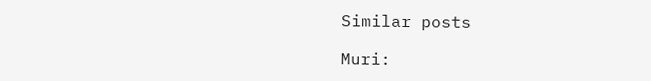Similar posts

Muri: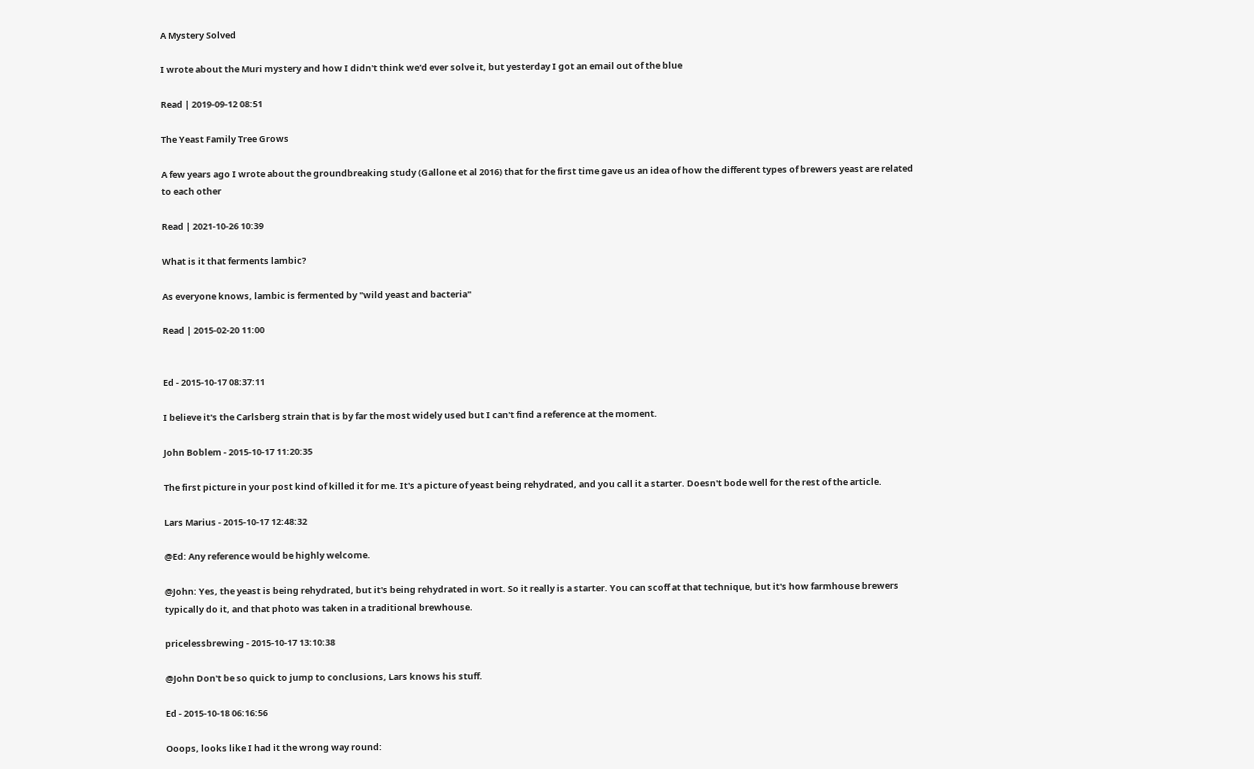A Mystery Solved

I wrote about the Muri mystery and how I didn't think we'd ever solve it, but yesterday I got an email out of the blue

Read | 2019-09-12 08:51

The Yeast Family Tree Grows

A few years ago I wrote about the groundbreaking study (Gallone et al 2016) that for the first time gave us an idea of how the different types of brewers yeast are related to each other

Read | 2021-10-26 10:39

What is it that ferments lambic?

As everyone knows, lambic is fermented by "wild yeast and bacteria"

Read | 2015-02-20 11:00


Ed - 2015-10-17 08:37:11

I believe it's the Carlsberg strain that is by far the most widely used but I can't find a reference at the moment.

John Boblem - 2015-10-17 11:20:35

The first picture in your post kind of killed it for me. It's a picture of yeast being rehydrated, and you call it a starter. Doesn't bode well for the rest of the article.

Lars Marius - 2015-10-17 12:48:32

@Ed: Any reference would be highly welcome.

@John: Yes, the yeast is being rehydrated, but it's being rehydrated in wort. So it really is a starter. You can scoff at that technique, but it's how farmhouse brewers typically do it, and that photo was taken in a traditional brewhouse.

pricelessbrewing - 2015-10-17 13:10:38

@John Don't be so quick to jump to conclusions, Lars knows his stuff.

Ed - 2015-10-18 06:16:56

Ooops, looks like I had it the wrong way round: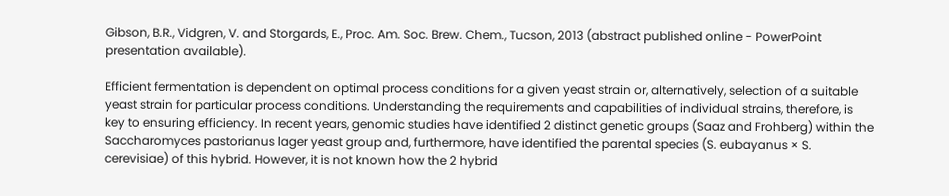Gibson, B.R., Vidgren, V. and Storgards, E., Proc. Am. Soc. Brew. Chem., Tucson, 2013 (abstract published online - PowerPoint presentation available).

Efficient fermentation is dependent on optimal process conditions for a given yeast strain or, alternatively, selection of a suitable yeast strain for particular process conditions. Understanding the requirements and capabilities of individual strains, therefore, is key to ensuring efficiency. In recent years, genomic studies have identified 2 distinct genetic groups (Saaz and Frohberg) within the Saccharomyces pastorianus lager yeast group and, furthermore, have identified the parental species (S. eubayanus × S. cerevisiae) of this hybrid. However, it is not known how the 2 hybrid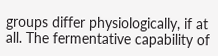groups differ physiologically, if at all. The fermentative capability of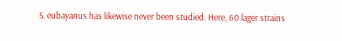S. eubayanus has likewise never been studied. Here, 60 lager strains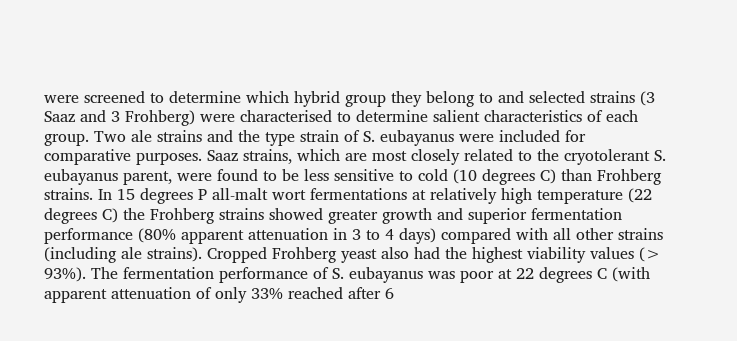were screened to determine which hybrid group they belong to and selected strains (3 Saaz and 3 Frohberg) were characterised to determine salient characteristics of each group. Two ale strains and the type strain of S. eubayanus were included for comparative purposes. Saaz strains, which are most closely related to the cryotolerant S. eubayanus parent, were found to be less sensitive to cold (10 degrees C) than Frohberg strains. In 15 degrees P all-malt wort fermentations at relatively high temperature (22 degrees C) the Frohberg strains showed greater growth and superior fermentation performance (80% apparent attenuation in 3 to 4 days) compared with all other strains (including ale strains). Cropped Frohberg yeast also had the highest viability values (> 93%). The fermentation performance of S. eubayanus was poor at 22 degrees C (with apparent attenuation of only 33% reached after 6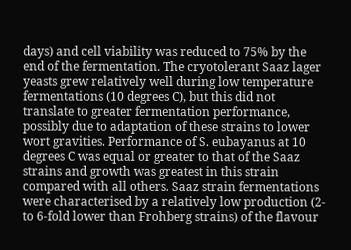days) and cell viability was reduced to 75% by the end of the fermentation. The cryotolerant Saaz lager yeasts grew relatively well during low temperature fermentations (10 degrees C), but this did not translate to greater fermentation performance, possibly due to adaptation of these strains to lower wort gravities. Performance of S. eubayanus at 10 degrees C was equal or greater to that of the Saaz strains and growth was greatest in this strain compared with all others. Saaz strain fermentations were characterised by a relatively low production (2- to 6-fold lower than Frohberg strains) of the flavour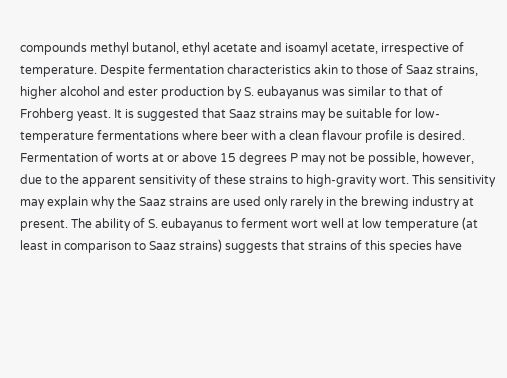compounds methyl butanol, ethyl acetate and isoamyl acetate, irrespective of temperature. Despite fermentation characteristics akin to those of Saaz strains, higher alcohol and ester production by S. eubayanus was similar to that of Frohberg yeast. It is suggested that Saaz strains may be suitable for low-temperature fermentations where beer with a clean flavour profile is desired. Fermentation of worts at or above 15 degrees P may not be possible, however, due to the apparent sensitivity of these strains to high-gravity wort. This sensitivity may explain why the Saaz strains are used only rarely in the brewing industry at present. The ability of S. eubayanus to ferment wort well at low temperature (at least in comparison to Saaz strains) suggests that strains of this species have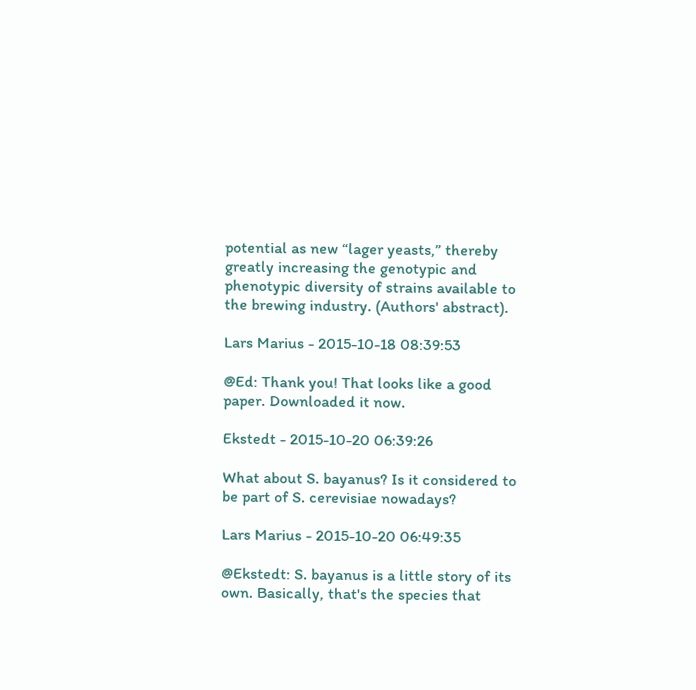potential as new “lager yeasts,” thereby greatly increasing the genotypic and phenotypic diversity of strains available to the brewing industry. (Authors' abstract).

Lars Marius - 2015-10-18 08:39:53

@Ed: Thank you! That looks like a good paper. Downloaded it now.

Ekstedt - 2015-10-20 06:39:26

What about S. bayanus? Is it considered to be part of S. cerevisiae nowadays?

Lars Marius - 2015-10-20 06:49:35

@Ekstedt: S. bayanus is a little story of its own. Basically, that's the species that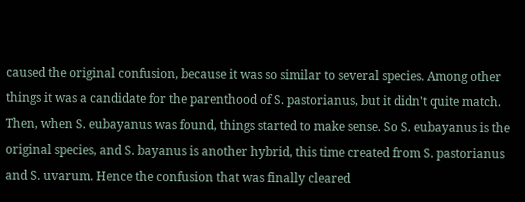caused the original confusion, because it was so similar to several species. Among other things it was a candidate for the parenthood of S. pastorianus, but it didn't quite match. Then, when S. eubayanus was found, things started to make sense. So S. eubayanus is the original species, and S. bayanus is another hybrid, this time created from S. pastorianus and S. uvarum. Hence the confusion that was finally cleared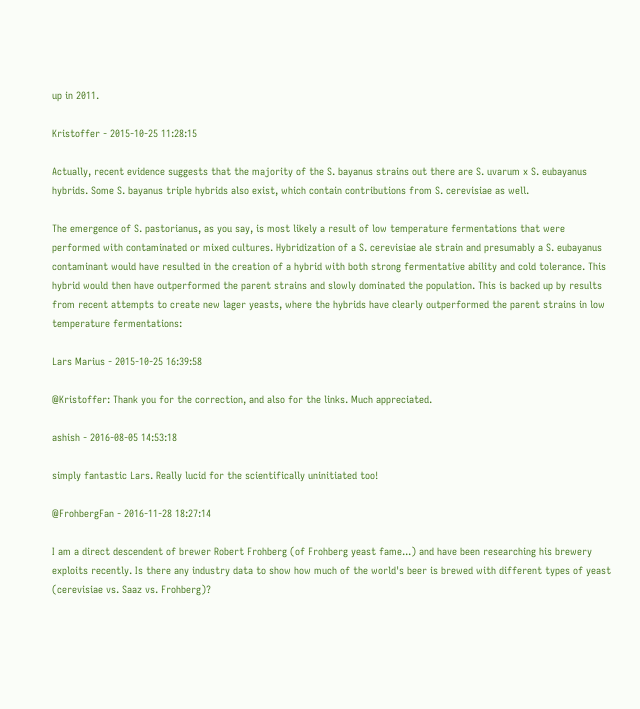up in 2011.

Kristoffer - 2015-10-25 11:28:15

Actually, recent evidence suggests that the majority of the S. bayanus strains out there are S. uvarum x S. eubayanus hybrids. Some S. bayanus triple hybrids also exist, which contain contributions from S. cerevisiae as well.

The emergence of S. pastorianus, as you say, is most likely a result of low temperature fermentations that were performed with contaminated or mixed cultures. Hybridization of a S. cerevisiae ale strain and presumably a S. eubayanus contaminant would have resulted in the creation of a hybrid with both strong fermentative ability and cold tolerance. This hybrid would then have outperformed the parent strains and slowly dominated the population. This is backed up by results from recent attempts to create new lager yeasts, where the hybrids have clearly outperformed the parent strains in low temperature fermentations:

Lars Marius - 2015-10-25 16:39:58

@Kristoffer: Thank you for the correction, and also for the links. Much appreciated.

ashish - 2016-08-05 14:53:18

simply fantastic Lars. Really lucid for the scientifically uninitiated too!

@FrohbergFan - 2016-11-28 18:27:14

I am a direct descendent of brewer Robert Frohberg (of Frohberg yeast fame...) and have been researching his brewery exploits recently. Is there any industry data to show how much of the world's beer is brewed with different types of yeast (cerevisiae vs. Saaz vs. Frohberg)?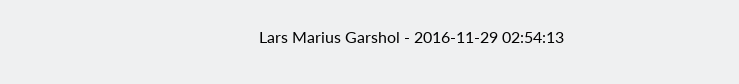Lars Marius Garshol - 2016-11-29 02:54:13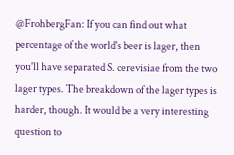@FrohbergFan: If you can find out what percentage of the world's beer is lager, then you'll have separated S. cerevisiae from the two lager types. The breakdown of the lager types is harder, though. It would be a very interesting question to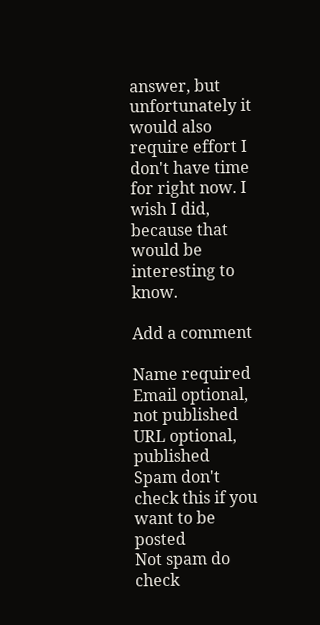answer, but unfortunately it would also require effort I don't have time for right now. I wish I did, because that would be interesting to know.

Add a comment

Name required
Email optional, not published
URL optional, published
Spam don't check this if you want to be posted
Not spam do check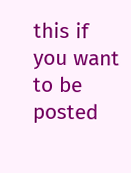this if you want to be posted